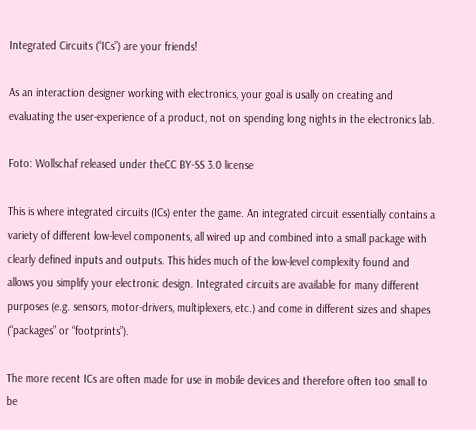Integrated Circuits (“ICs”) are your friends!

As an interaction designer working with electronics, your goal is usally on creating and evaluating the user-experience of a product, not on spending long nights in the electronics lab.

Foto: Wollschaf released under theCC BY-SS 3.0 license

This is where integrated circuits (ICs) enter the game. An integrated circuit essentially contains a variety of different low-level components, all wired up and combined into a small package with clearly defined inputs and outputs. This hides much of the low-level complexity found and allows you simplify your electronic design. Integrated circuits are available for many different purposes (e.g. sensors, motor-drivers, multiplexers, etc.) and come in different sizes and shapes (“packages” or “footprints”).

The more recent ICs are often made for use in mobile devices and therefore often too small to be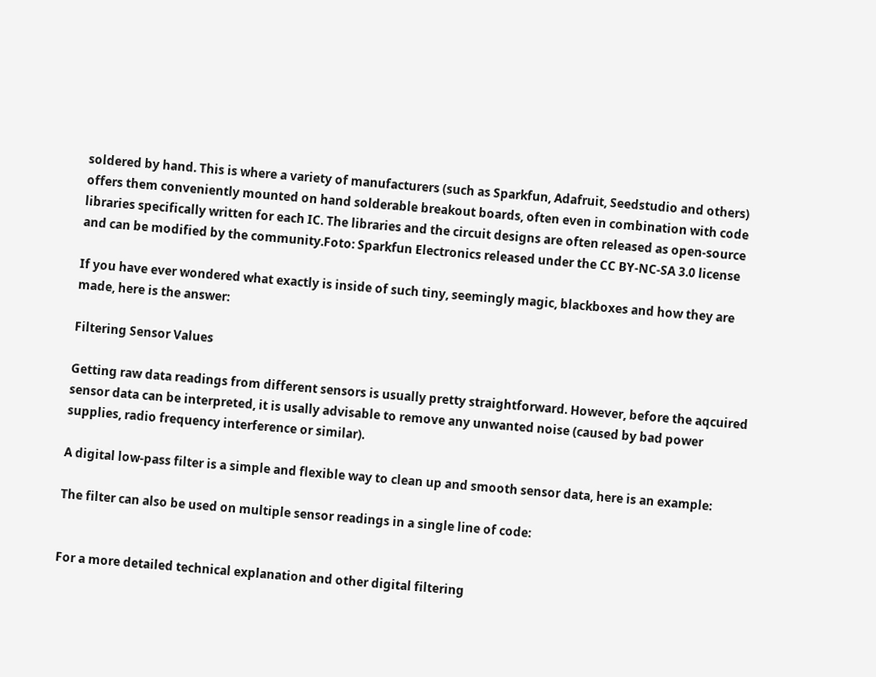soldered by hand. This is where a variety of manufacturers (such as Sparkfun, Adafruit, Seedstudio and others) offers them conveniently mounted on hand solderable breakout boards, often even in combination with code libraries specifically written for each IC. The libraries and the circuit designs are often released as open-source and can be modified by the community.Foto: Sparkfun Electronics released under the CC BY-NC-SA 3.0 license

If you have ever wondered what exactly is inside of such tiny, seemingly magic, blackboxes and how they are made, here is the answer:

Filtering Sensor Values

Getting raw data readings from different sensors is usually pretty straightforward. However, before the aqcuired sensor data can be interpreted, it is usally advisable to remove any unwanted noise (caused by bad power supplies, radio frequency interference or similar).

A digital low-pass filter is a simple and flexible way to clean up and smooth sensor data, here is an example:

The filter can also be used on multiple sensor readings in a single line of code:


For a more detailed technical explanation and other digital filtering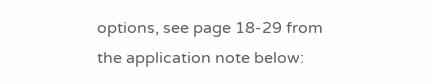options, see page 18-29 from the application note below: